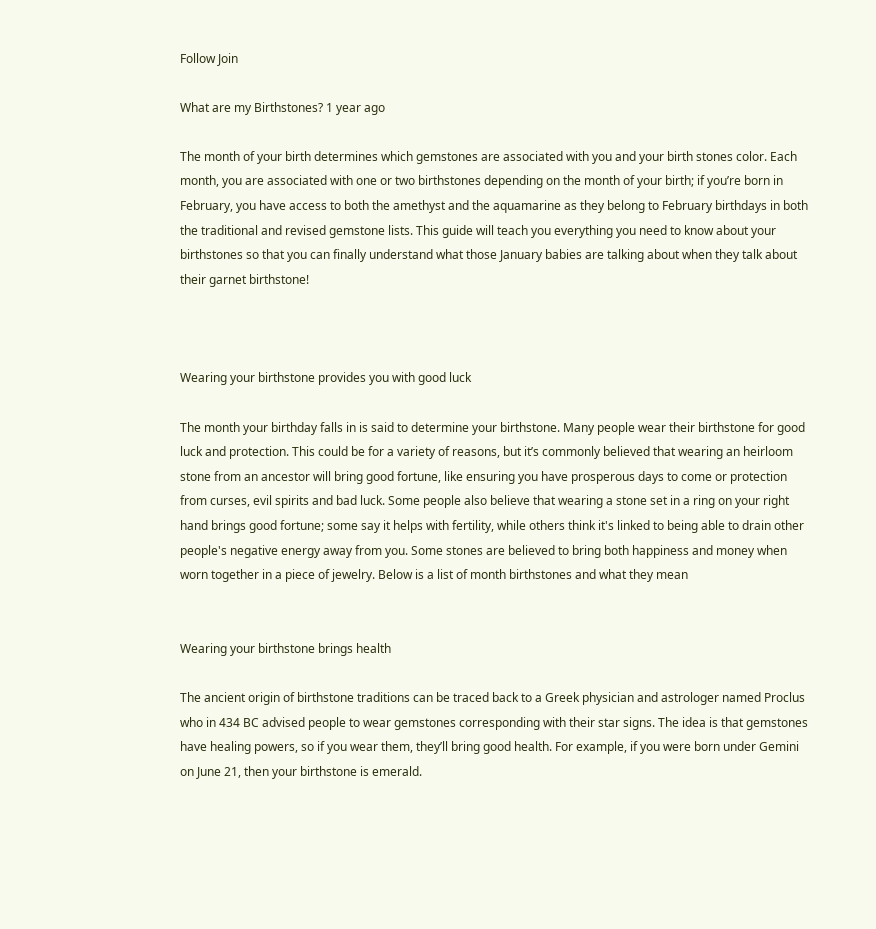Follow Join

What are my Birthstones? 1 year ago

The month of your birth determines which gemstones are associated with you and your birth stones color. Each month, you are associated with one or two birthstones depending on the month of your birth; if you’re born in February, you have access to both the amethyst and the aquamarine as they belong to February birthdays in both the traditional and revised gemstone lists. This guide will teach you everything you need to know about your birthstones so that you can finally understand what those January babies are talking about when they talk about their garnet birthstone!



Wearing your birthstone provides you with good luck

The month your birthday falls in is said to determine your birthstone. Many people wear their birthstone for good luck and protection. This could be for a variety of reasons, but it’s commonly believed that wearing an heirloom stone from an ancestor will bring good fortune, like ensuring you have prosperous days to come or protection from curses, evil spirits and bad luck. Some people also believe that wearing a stone set in a ring on your right hand brings good fortune; some say it helps with fertility, while others think it's linked to being able to drain other people's negative energy away from you. Some stones are believed to bring both happiness and money when worn together in a piece of jewelry. Below is a list of month birthstones and what they mean


Wearing your birthstone brings health

The ancient origin of birthstone traditions can be traced back to a Greek physician and astrologer named Proclus who in 434 BC advised people to wear gemstones corresponding with their star signs. The idea is that gemstones have healing powers, so if you wear them, they’ll bring good health. For example, if you were born under Gemini on June 21, then your birthstone is emerald.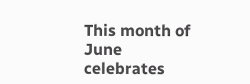This month of June celebrates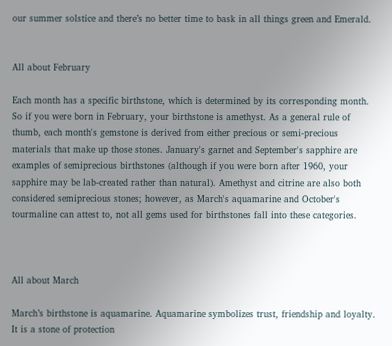our summer solstice and there’s no better time to bask in all things green and Emerald.


All about February

Each month has a specific birthstone, which is determined by its corresponding month. So if you were born in February, your birthstone is amethyst. As a general rule of thumb, each month's gemstone is derived from either precious or semi-precious materials that make up those stones. January's garnet and September's sapphire are examples of semiprecious birthstones (although if you were born after 1960, your sapphire may be lab-created rather than natural). Amethyst and citrine are also both considered semiprecious stones; however, as March's aquamarine and October's tourmaline can attest to, not all gems used for birthstones fall into these categories.



All about March

March’s birthstone is aquamarine. Aquamarine symbolizes trust, friendship and loyalty. It is a stone of protection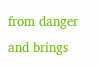from danger and brings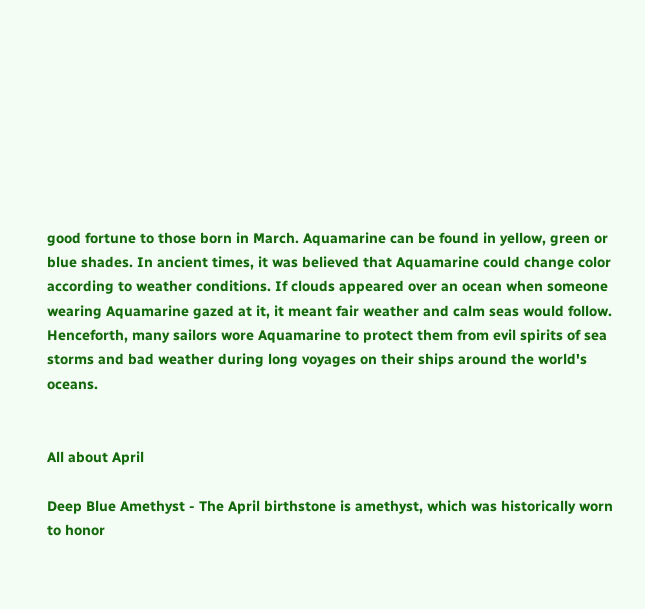good fortune to those born in March. Aquamarine can be found in yellow, green or blue shades. In ancient times, it was believed that Aquamarine could change color according to weather conditions. If clouds appeared over an ocean when someone wearing Aquamarine gazed at it, it meant fair weather and calm seas would follow. Henceforth, many sailors wore Aquamarine to protect them from evil spirits of sea storms and bad weather during long voyages on their ships around the world's oceans.


All about April

Deep Blue Amethyst - The April birthstone is amethyst, which was historically worn to honor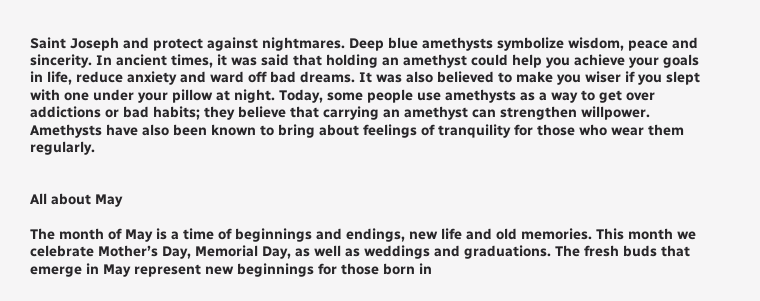Saint Joseph and protect against nightmares. Deep blue amethysts symbolize wisdom, peace and sincerity. In ancient times, it was said that holding an amethyst could help you achieve your goals in life, reduce anxiety and ward off bad dreams. It was also believed to make you wiser if you slept with one under your pillow at night. Today, some people use amethysts as a way to get over addictions or bad habits; they believe that carrying an amethyst can strengthen willpower. Amethysts have also been known to bring about feelings of tranquility for those who wear them regularly.


All about May

The month of May is a time of beginnings and endings, new life and old memories. This month we celebrate Mother’s Day, Memorial Day, as well as weddings and graduations. The fresh buds that emerge in May represent new beginnings for those born in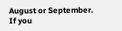August or September. If you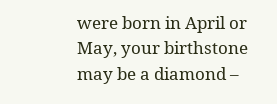were born in April or May, your birthstone may be a diamond –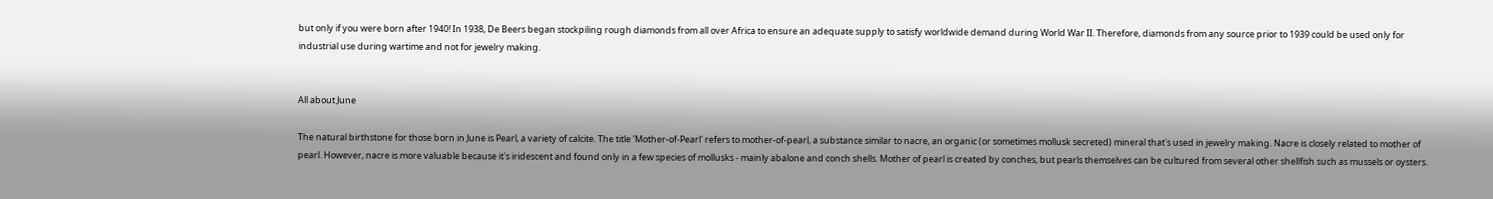but only if you were born after 1940! In 1938, De Beers began stockpiling rough diamonds from all over Africa to ensure an adequate supply to satisfy worldwide demand during World War II. Therefore, diamonds from any source prior to 1939 could be used only for industrial use during wartime and not for jewelry making.


All about June

The natural birthstone for those born in June is Pearl, a variety of calcite. The title 'Mother-of-Pearl' refers to mother-of-pearl, a substance similar to nacre, an organic (or sometimes mollusk secreted) mineral that's used in jewelry making. Nacre is closely related to mother of pearl. However, nacre is more valuable because it's iridescent and found only in a few species of mollusks - mainly abalone and conch shells. Mother of pearl is created by conches, but pearls themselves can be cultured from several other shellfish such as mussels or oysters.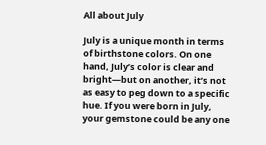All about July

July is a unique month in terms of birthstone colors. On one hand, July’s color is clear and bright—but on another, it’s not as easy to peg down to a specific hue. If you were born in July, your gemstone could be any one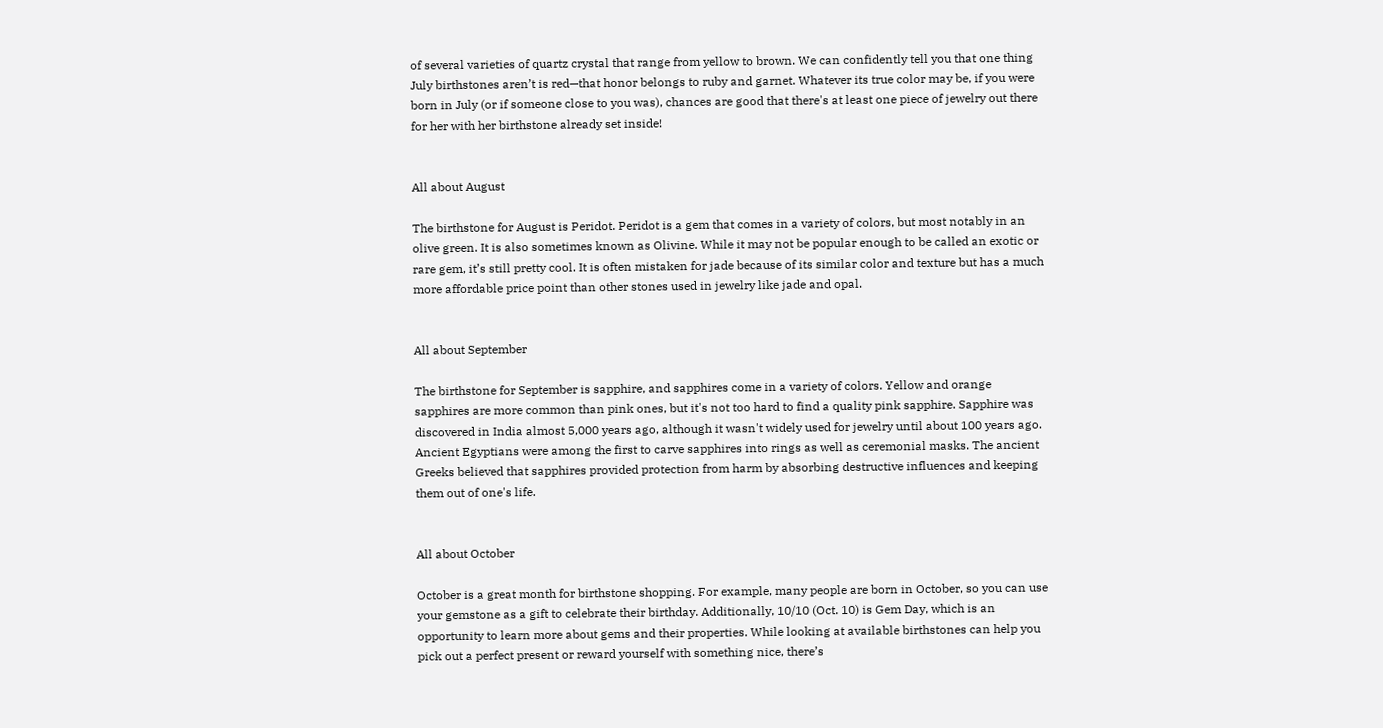of several varieties of quartz crystal that range from yellow to brown. We can confidently tell you that one thing July birthstones aren’t is red—that honor belongs to ruby and garnet. Whatever its true color may be, if you were born in July (or if someone close to you was), chances are good that there's at least one piece of jewelry out there for her with her birthstone already set inside!


All about August

The birthstone for August is Peridot. Peridot is a gem that comes in a variety of colors, but most notably in an olive green. It is also sometimes known as Olivine. While it may not be popular enough to be called an exotic or rare gem, it’s still pretty cool. It is often mistaken for jade because of its similar color and texture but has a much more affordable price point than other stones used in jewelry like jade and opal.


All about September

The birthstone for September is sapphire, and sapphires come in a variety of colors. Yellow and orange sapphires are more common than pink ones, but it's not too hard to find a quality pink sapphire. Sapphire was discovered in India almost 5,000 years ago, although it wasn't widely used for jewelry until about 100 years ago. Ancient Egyptians were among the first to carve sapphires into rings as well as ceremonial masks. The ancient Greeks believed that sapphires provided protection from harm by absorbing destructive influences and keeping them out of one's life.


All about October

October is a great month for birthstone shopping. For example, many people are born in October, so you can use your gemstone as a gift to celebrate their birthday. Additionally, 10/10 (Oct. 10) is Gem Day, which is an opportunity to learn more about gems and their properties. While looking at available birthstones can help you pick out a perfect present or reward yourself with something nice, there’s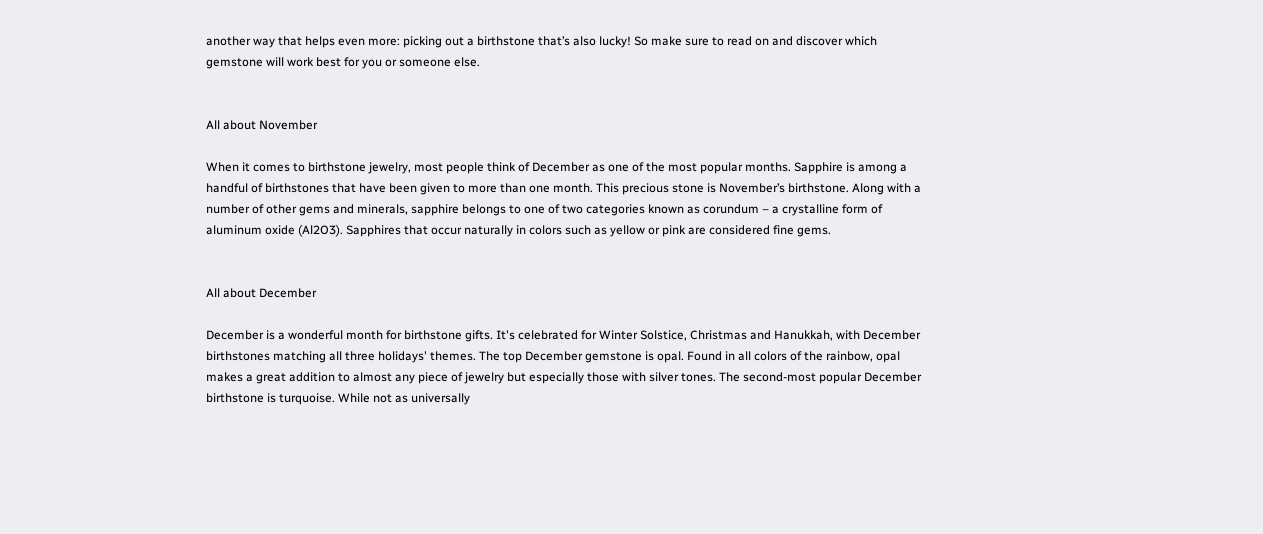another way that helps even more: picking out a birthstone that’s also lucky! So make sure to read on and discover which gemstone will work best for you or someone else.


All about November

When it comes to birthstone jewelry, most people think of December as one of the most popular months. Sapphire is among a handful of birthstones that have been given to more than one month. This precious stone is November’s birthstone. Along with a number of other gems and minerals, sapphire belongs to one of two categories known as corundum – a crystalline form of aluminum oxide (Al2O3). Sapphires that occur naturally in colors such as yellow or pink are considered fine gems.


All about December

December is a wonderful month for birthstone gifts. It's celebrated for Winter Solstice, Christmas and Hanukkah, with December birthstones matching all three holidays' themes. The top December gemstone is opal. Found in all colors of the rainbow, opal makes a great addition to almost any piece of jewelry but especially those with silver tones. The second-most popular December birthstone is turquoise. While not as universally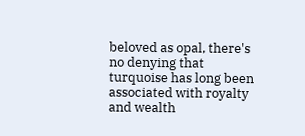beloved as opal, there's no denying that turquoise has long been associated with royalty and wealth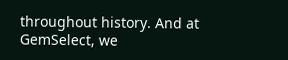throughout history. And at GemSelect, we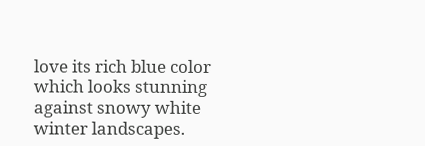love its rich blue color which looks stunning against snowy white winter landscapes.